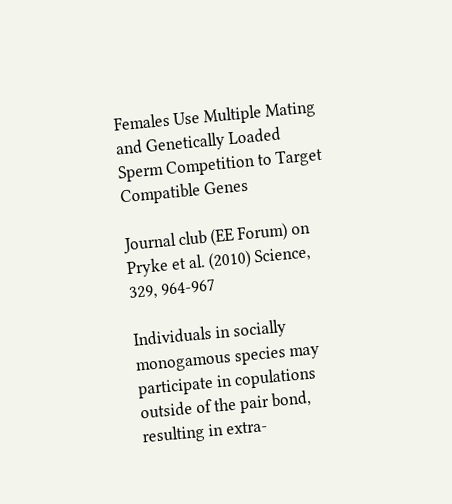Females Use Multiple Mating and Genetically Loaded Sperm Competition to Target Compatible Genes

Journal club (EE Forum) on Pryke et al. (2010) Science, 329, 964-967

Individuals in socially monogamous species may participate in copulations outside of the pair bond, resulting in extra-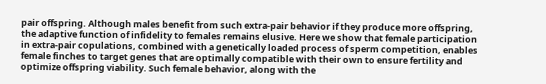pair offspring. Although males benefit from such extra-pair behavior if they produce more offspring, the adaptive function of infidelity to females remains elusive. Here we show that female participation in extra-pair copulations, combined with a genetically loaded process of sperm competition, enables female finches to target genes that are optimally compatible with their own to ensure fertility and optimize offspring viability. Such female behavior, along with the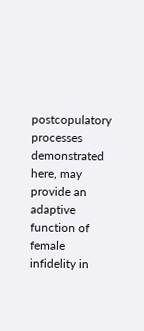postcopulatory processes demonstrated here, may provide an adaptive function of female infidelity in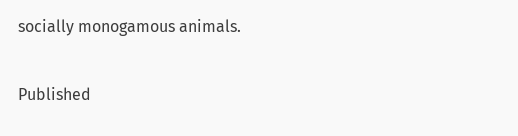socially monogamous animals.

Published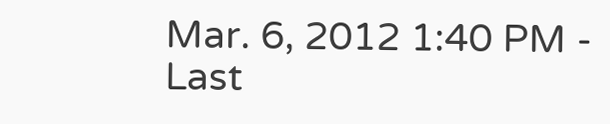Mar. 6, 2012 1:40 PM - Last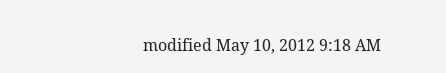modified May 10, 2012 9:18 AM